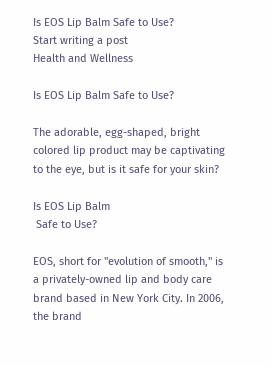Is EOS Lip Balm Safe to Use?
Start writing a post
Health and Wellness

Is EOS Lip Balm Safe to Use?

The adorable, egg-shaped, bright colored lip product may be captivating to the eye, but is it safe for your skin?

Is EOS Lip Balm
 Safe to Use?

EOS, short for "evolution of smooth," is a privately-owned lip and body care brand based in New York City. In 2006, the brand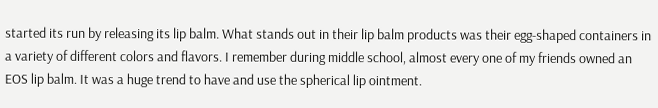started its run by releasing its lip balm. What stands out in their lip balm products was their egg-shaped containers in a variety of different colors and flavors. I remember during middle school, almost every one of my friends owned an EOS lip balm. It was a huge trend to have and use the spherical lip ointment.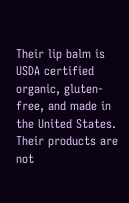Their lip balm is USDA certified organic, gluten-free, and made in the United States. Their products are not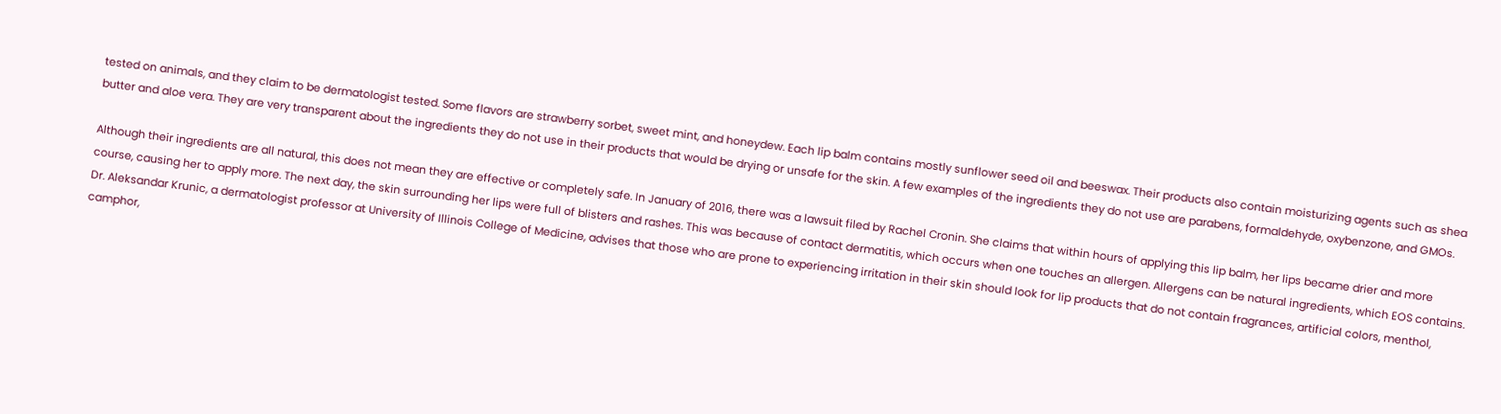tested on animals, and they claim to be dermatologist tested. Some flavors are strawberry sorbet, sweet mint, and honeydew. Each lip balm contains mostly sunflower seed oil and beeswax. Their products also contain moisturizing agents such as shea butter and aloe vera. They are very transparent about the ingredients they do not use in their products that would be drying or unsafe for the skin. A few examples of the ingredients they do not use are parabens, formaldehyde, oxybenzone, and GMOs.

Although their ingredients are all natural, this does not mean they are effective or completely safe. In January of 2016, there was a lawsuit filed by Rachel Cronin. She claims that within hours of applying this lip balm, her lips became drier and more course, causing her to apply more. The next day, the skin surrounding her lips were full of blisters and rashes. This was because of contact dermatitis, which occurs when one touches an allergen. Allergens can be natural ingredients, which EOS contains. Dr. Aleksandar Krunic, a dermatologist professor at University of Illinois College of Medicine, advises that those who are prone to experiencing irritation in their skin should look for lip products that do not contain fragrances, artificial colors, menthol, camphor,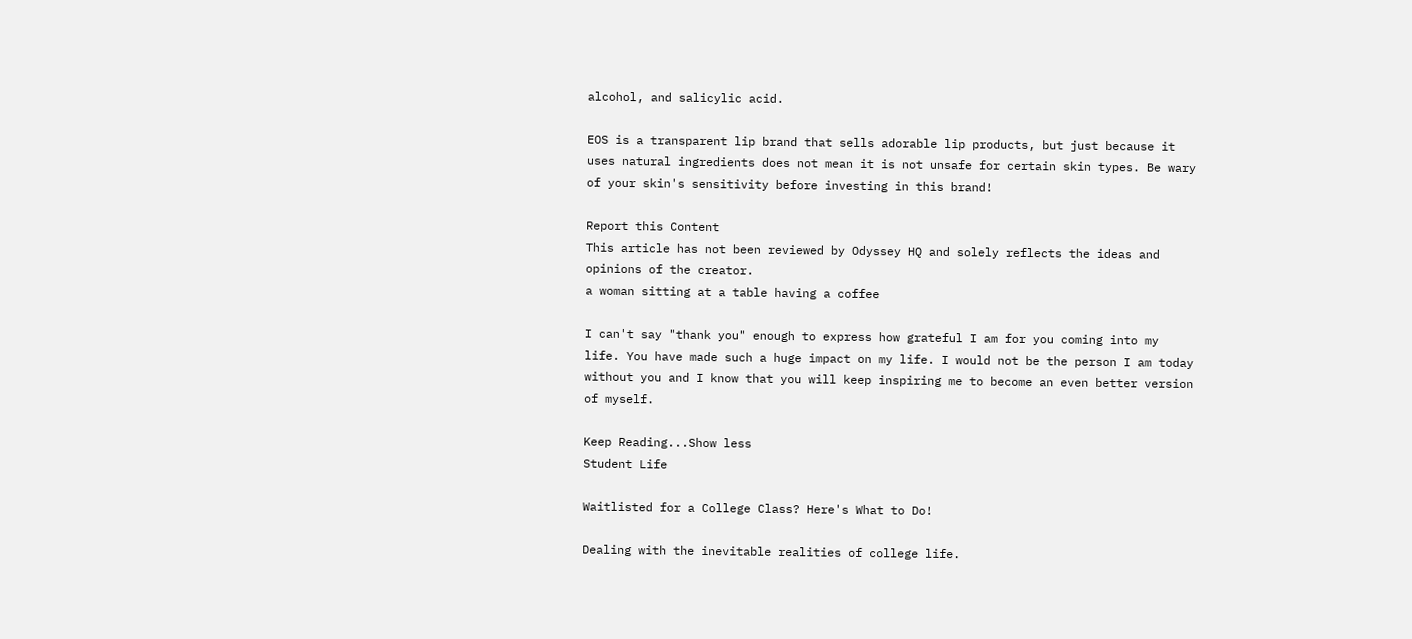alcohol, and salicylic acid.

EOS is a transparent lip brand that sells adorable lip products, but just because it uses natural ingredients does not mean it is not unsafe for certain skin types. Be wary of your skin's sensitivity before investing in this brand!

Report this Content
This article has not been reviewed by Odyssey HQ and solely reflects the ideas and opinions of the creator.
a woman sitting at a table having a coffee

I can't say "thank you" enough to express how grateful I am for you coming into my life. You have made such a huge impact on my life. I would not be the person I am today without you and I know that you will keep inspiring me to become an even better version of myself.

Keep Reading...Show less
Student Life

Waitlisted for a College Class? Here's What to Do!

Dealing with the inevitable realities of college life.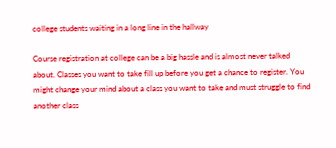college students waiting in a long line in the hallway

Course registration at college can be a big hassle and is almost never talked about. Classes you want to take fill up before you get a chance to register. You might change your mind about a class you want to take and must struggle to find another class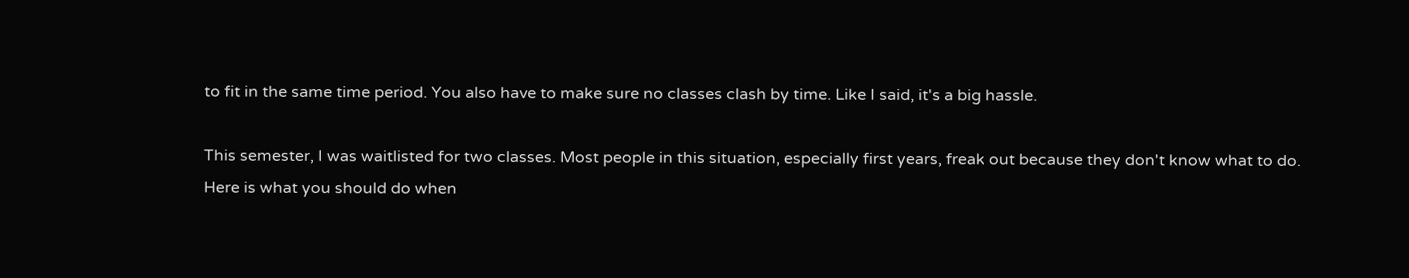to fit in the same time period. You also have to make sure no classes clash by time. Like I said, it's a big hassle.

This semester, I was waitlisted for two classes. Most people in this situation, especially first years, freak out because they don't know what to do. Here is what you should do when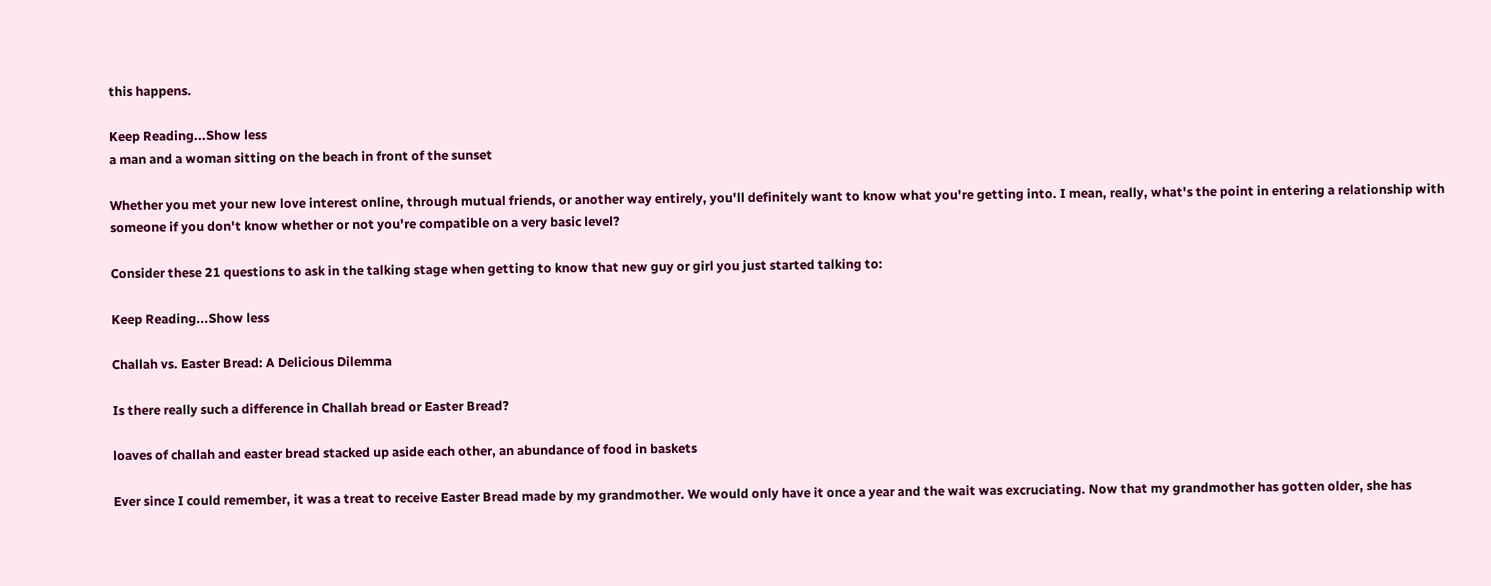this happens.

Keep Reading...Show less
a man and a woman sitting on the beach in front of the sunset

Whether you met your new love interest online, through mutual friends, or another way entirely, you'll definitely want to know what you're getting into. I mean, really, what's the point in entering a relationship with someone if you don't know whether or not you're compatible on a very basic level?

Consider these 21 questions to ask in the talking stage when getting to know that new guy or girl you just started talking to:

Keep Reading...Show less

Challah vs. Easter Bread: A Delicious Dilemma

Is there really such a difference in Challah bread or Easter Bread?

loaves of challah and easter bread stacked up aside each other, an abundance of food in baskets

Ever since I could remember, it was a treat to receive Easter Bread made by my grandmother. We would only have it once a year and the wait was excruciating. Now that my grandmother has gotten older, she has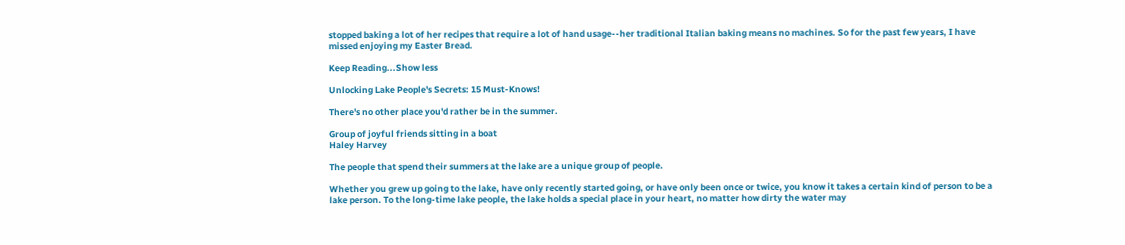stopped baking a lot of her recipes that require a lot of hand usage--her traditional Italian baking means no machines. So for the past few years, I have missed enjoying my Easter Bread.

Keep Reading...Show less

Unlocking Lake People's Secrets: 15 Must-Knows!

There's no other place you'd rather be in the summer.

Group of joyful friends sitting in a boat
Haley Harvey

The people that spend their summers at the lake are a unique group of people.

Whether you grew up going to the lake, have only recently started going, or have only been once or twice, you know it takes a certain kind of person to be a lake person. To the long-time lake people, the lake holds a special place in your heart, no matter how dirty the water may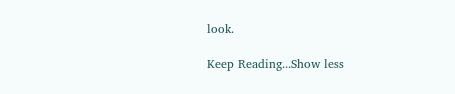look.

Keep Reading...Show less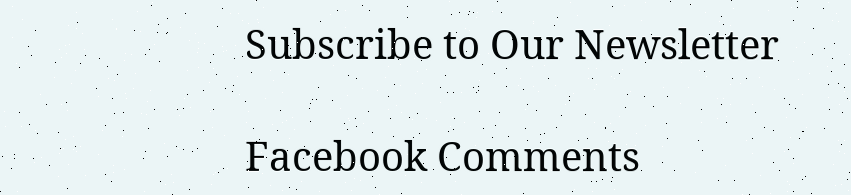Subscribe to Our Newsletter

Facebook Comments